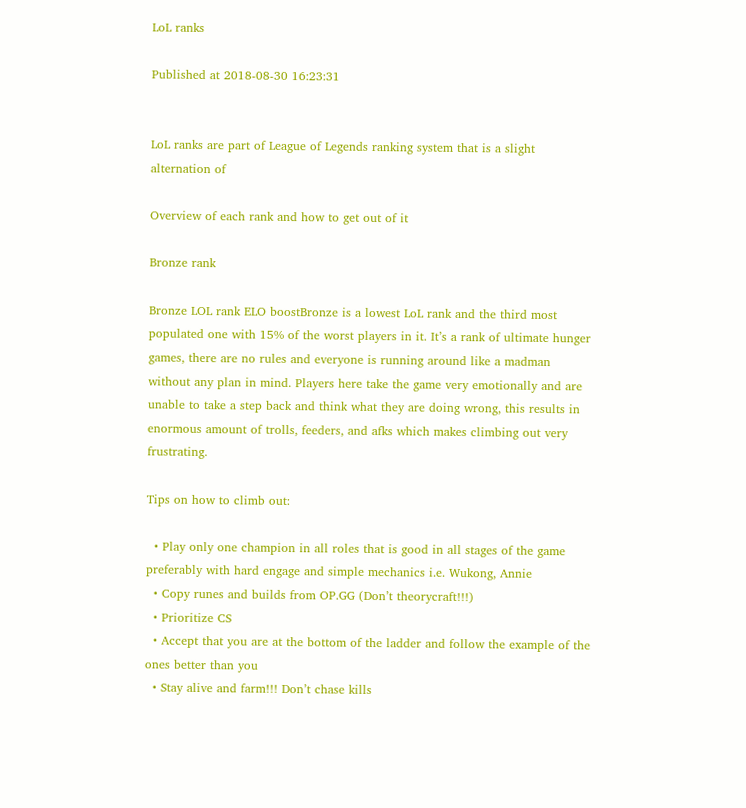LoL ranks

Published at 2018-08-30 16:23:31


LoL ranks are part of League of Legends ranking system that is a slight alternation of

Overview of each rank and how to get out of it

Bronze rank

Bronze LOL rank ELO boostBronze is a lowest LoL rank and the third most populated one with 15% of the worst players in it. It’s a rank of ultimate hunger games, there are no rules and everyone is running around like a madman without any plan in mind. Players here take the game very emotionally and are unable to take a step back and think what they are doing wrong, this results in enormous amount of trolls, feeders, and afks which makes climbing out very frustrating.

Tips on how to climb out:

  • Play only one champion in all roles that is good in all stages of the game preferably with hard engage and simple mechanics i.e. Wukong, Annie
  • Copy runes and builds from OP.GG (Don’t theorycraft!!!)
  • Prioritize CS
  • Accept that you are at the bottom of the ladder and follow the example of the ones better than you
  • Stay alive and farm!!! Don’t chase kills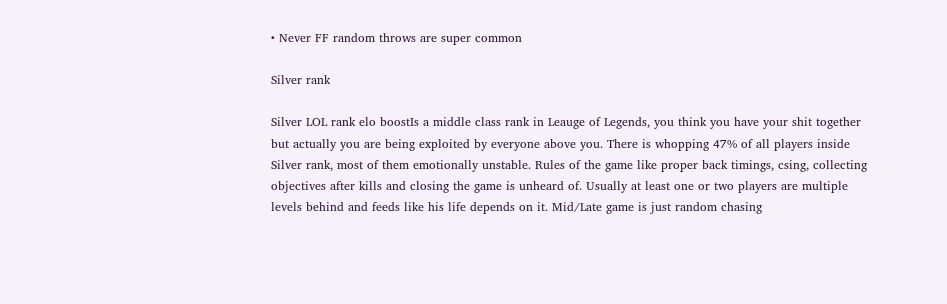• Never FF random throws are super common

Silver rank

Silver LOL rank elo boostIs a middle class rank in Leauge of Legends, you think you have your shit together but actually you are being exploited by everyone above you. There is whopping 47% of all players inside Silver rank, most of them emotionally unstable. Rules of the game like proper back timings, csing, collecting objectives after kills and closing the game is unheard of. Usually at least one or two players are multiple levels behind and feeds like his life depends on it. Mid/Late game is just random chasing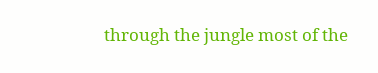through the jungle most of the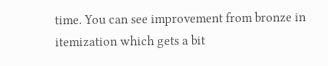time. You can see improvement from bronze in itemization which gets a bit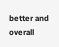better and overall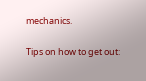mechanics.

Tips on how to get out: